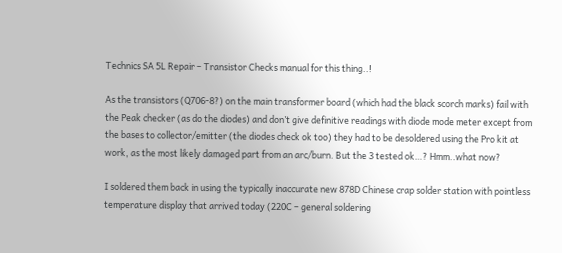Technics SA 5L Repair – Transistor Checks manual for this thing..!

As the transistors (Q706-8?) on the main transformer board (which had the black scorch marks) fail with the Peak checker (as do the diodes) and don’t give definitive readings with diode mode meter except from the bases to collector/emitter (the diodes check ok too) they had to be desoldered using the Pro kit at work, as the most likely damaged part from an arc/burn. But the 3 tested ok…? Hmm..what now?

I soldered them back in using the typically inaccurate new 878D Chinese crap solder station with pointless temperature display that arrived today (220C – general soldering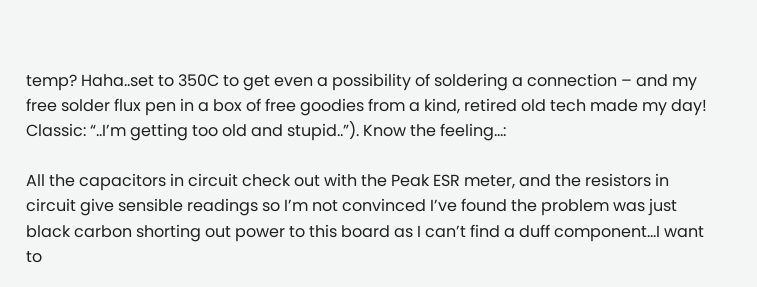temp? Haha..set to 350C to get even a possibility of soldering a connection – and my free solder flux pen in a box of free goodies from a kind, retired old tech made my day! Classic: “..I’m getting too old and stupid..”). Know the feeling…:

All the capacitors in circuit check out with the Peak ESR meter, and the resistors in circuit give sensible readings so I’m not convinced I’ve found the problem was just black carbon shorting out power to this board as I can’t find a duff component…I want to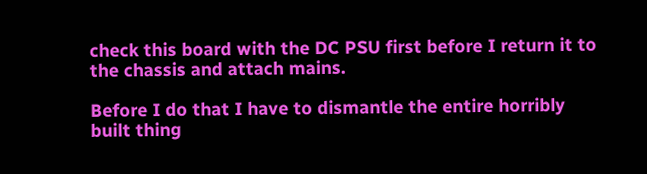check this board with the DC PSU first before I return it to the chassis and attach mains.

Before I do that I have to dismantle the entire horribly built thing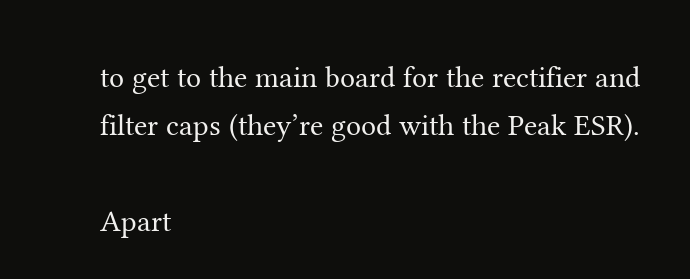to get to the main board for the rectifier and filter caps (they’re good with the Peak ESR).

Apart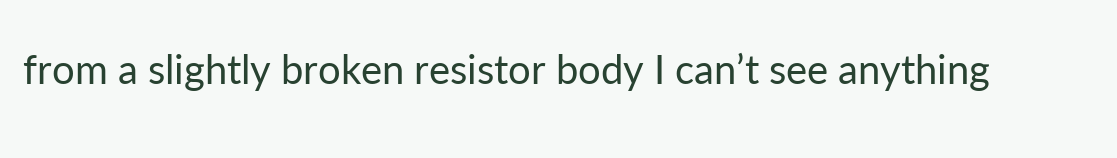from a slightly broken resistor body I can’t see anything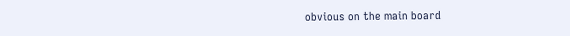obvious on the main board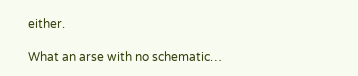either.

What an arse with no schematic…